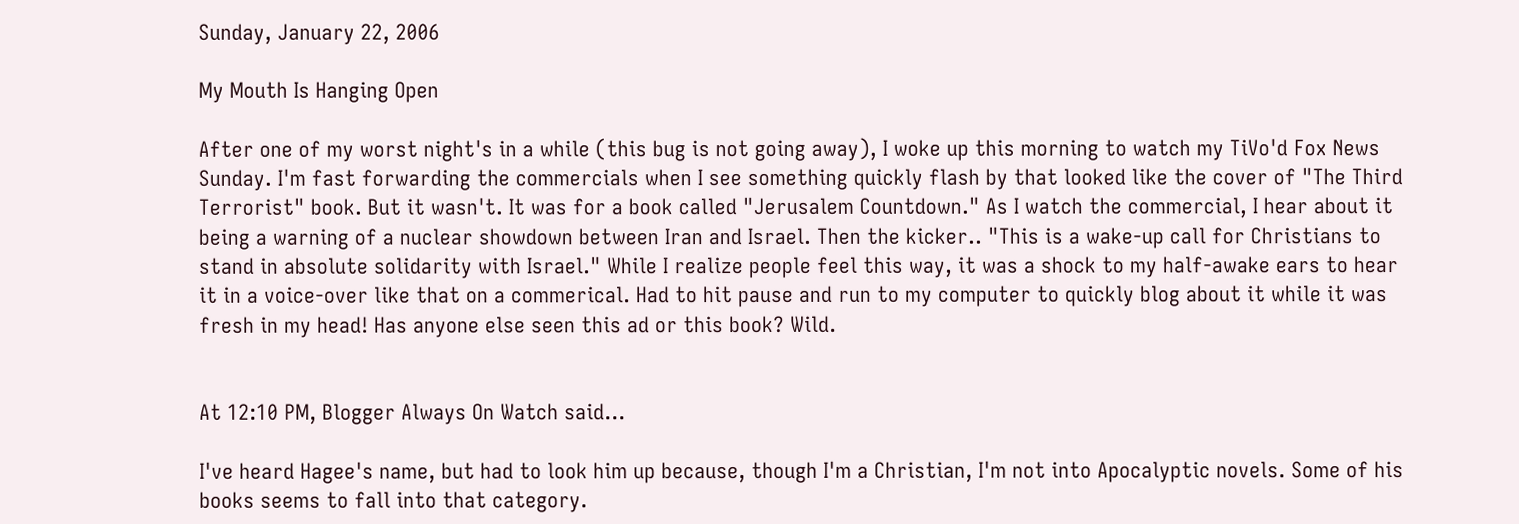Sunday, January 22, 2006

My Mouth Is Hanging Open

After one of my worst night's in a while (this bug is not going away), I woke up this morning to watch my TiVo'd Fox News Sunday. I'm fast forwarding the commercials when I see something quickly flash by that looked like the cover of "The Third Terrorist" book. But it wasn't. It was for a book called "Jerusalem Countdown." As I watch the commercial, I hear about it being a warning of a nuclear showdown between Iran and Israel. Then the kicker.. "This is a wake-up call for Christians to stand in absolute solidarity with Israel." While I realize people feel this way, it was a shock to my half-awake ears to hear it in a voice-over like that on a commerical. Had to hit pause and run to my computer to quickly blog about it while it was fresh in my head! Has anyone else seen this ad or this book? Wild.


At 12:10 PM, Blogger Always On Watch said...

I've heard Hagee's name, but had to look him up because, though I'm a Christian, I'm not into Apocalyptic novels. Some of his books seems to fall into that category.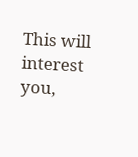This will interest you,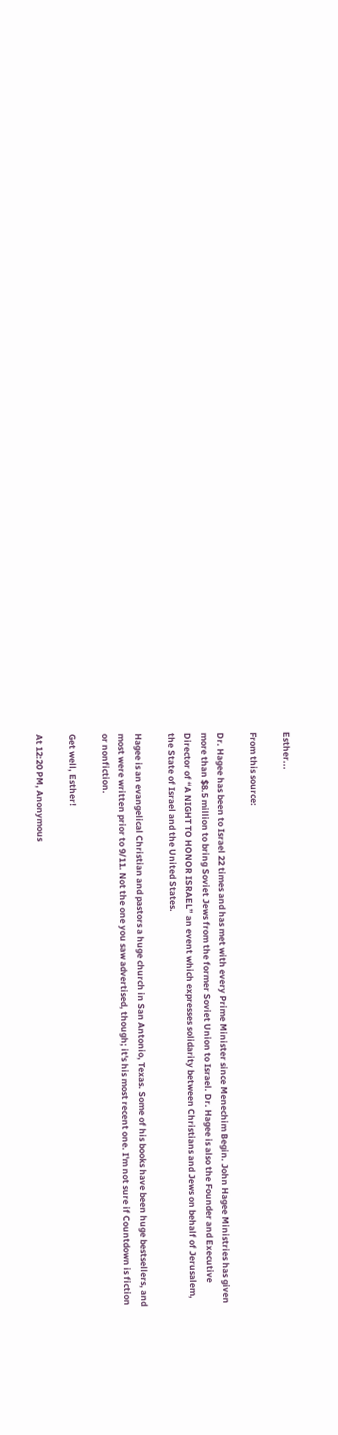Esther...

From this source:

Dr. Hagee has been to Israel 22 times and has met with every Prime Minister since Menechim Begin. John Hagee Ministries has given more than $8.5 million to bring Soviet Jews from the former Soviet Union to Israel. Dr. Hagee is also the Founder and Executive Director of “A NIGHT TO HONOR ISRAEL” an event which expresses solidarity between Christians and Jews on behalf of Jerusalem, the State of Israel and the United States.

Hagee is an evangelical Christian and pastors a huge church in San Antonio, Texas. Some of his books have been huge bestsellers, and most were written prior to 9/11. Not the one you saw advertised, though; it's his most recent one. I'm not sure if Countdown is fiction or nonfiction.

Get well, Esther!

At 12:20 PM, Anonymous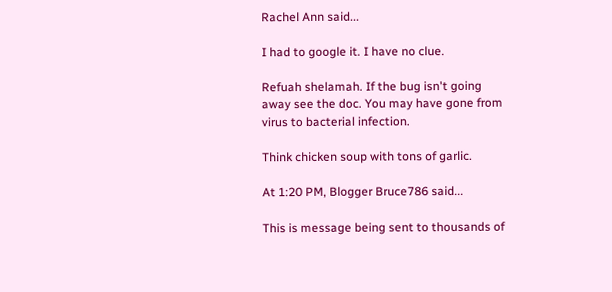Rachel Ann said...

I had to google it. I have no clue.

Refuah shelamah. If the bug isn't going away see the doc. You may have gone from virus to bacterial infection.

Think chicken soup with tons of garlic.

At 1:20 PM, Blogger Bruce786 said...

This is message being sent to thousands of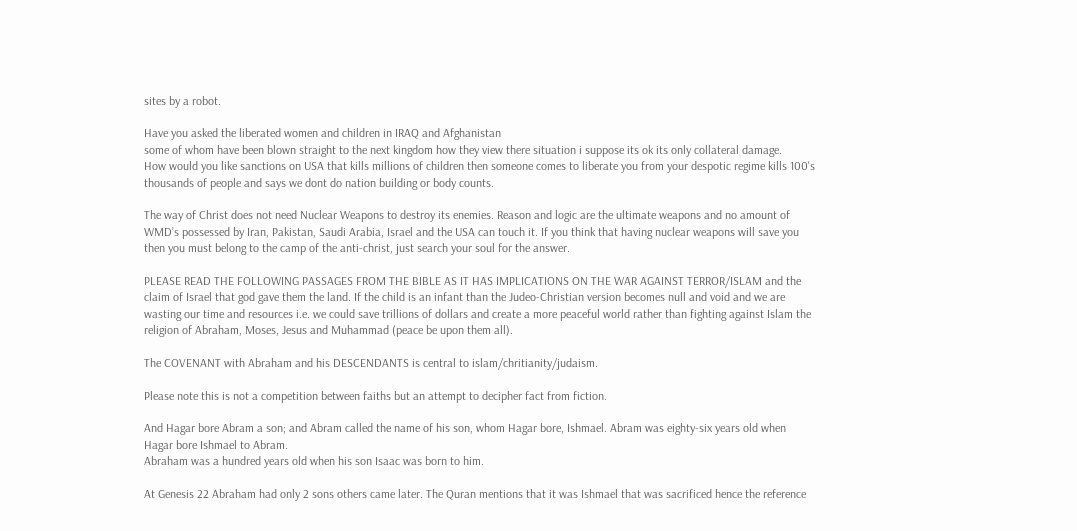sites by a robot.

Have you asked the liberated women and children in IRAQ and Afghanistan
some of whom have been blown straight to the next kingdom how they view there situation i suppose its ok its only collateral damage.
How would you like sanctions on USA that kills millions of children then someone comes to liberate you from your despotic regime kills 100's thousands of people and says we dont do nation building or body counts.

The way of Christ does not need Nuclear Weapons to destroy its enemies. Reason and logic are the ultimate weapons and no amount of WMD’s possessed by Iran, Pakistan, Saudi Arabia, Israel and the USA can touch it. If you think that having nuclear weapons will save you then you must belong to the camp of the anti-christ, just search your soul for the answer.

PLEASE READ THE FOLLOWING PASSAGES FROM THE BIBLE AS IT HAS IMPLICATIONS ON THE WAR AGAINST TERROR/ISLAM and the claim of Israel that god gave them the land. If the child is an infant than the Judeo-Christian version becomes null and void and we are wasting our time and resources i.e. we could save trillions of dollars and create a more peaceful world rather than fighting against Islam the religion of Abraham, Moses, Jesus and Muhammad (peace be upon them all).

The COVENANT with Abraham and his DESCENDANTS is central to islam/chritianity/judaism.

Please note this is not a competition between faiths but an attempt to decipher fact from fiction.

And Hagar bore Abram a son; and Abram called the name of his son, whom Hagar bore, Ishmael. Abram was eighty-six years old when Hagar bore Ishmael to Abram.
Abraham was a hundred years old when his son Isaac was born to him.

At Genesis 22 Abraham had only 2 sons others came later. The Quran mentions that it was Ishmael that was sacrificed hence the reference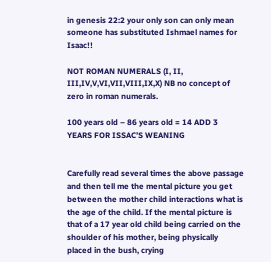in genesis 22:2 your only son can only mean someone has substituted Ishmael names for Isaac!!

NOT ROMAN NUMERALS (I, II, III,IV,V,VI,VII,VIII,IX,X) NB no concept of zero in roman numerals.

100 years old – 86 years old = 14 ADD 3 YEARS FOR ISSAC’S WEANING


Carefully read several times the above passage and then tell me the mental picture you get between the mother child interactions what is the age of the child. If the mental picture is that of a 17 year old child being carried on the shoulder of his mother, being physically placed in the bush, crying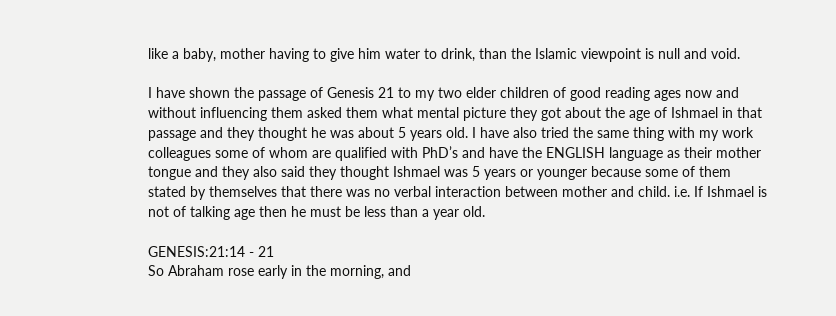like a baby, mother having to give him water to drink, than the Islamic viewpoint is null and void.

I have shown the passage of Genesis 21 to my two elder children of good reading ages now and without influencing them asked them what mental picture they got about the age of Ishmael in that passage and they thought he was about 5 years old. I have also tried the same thing with my work colleagues some of whom are qualified with PhD’s and have the ENGLISH language as their mother tongue and they also said they thought Ishmael was 5 years or younger because some of them stated by themselves that there was no verbal interaction between mother and child. i.e. If Ishmael is not of talking age then he must be less than a year old.

GENESIS:21:14 - 21
So Abraham rose early in the morning, and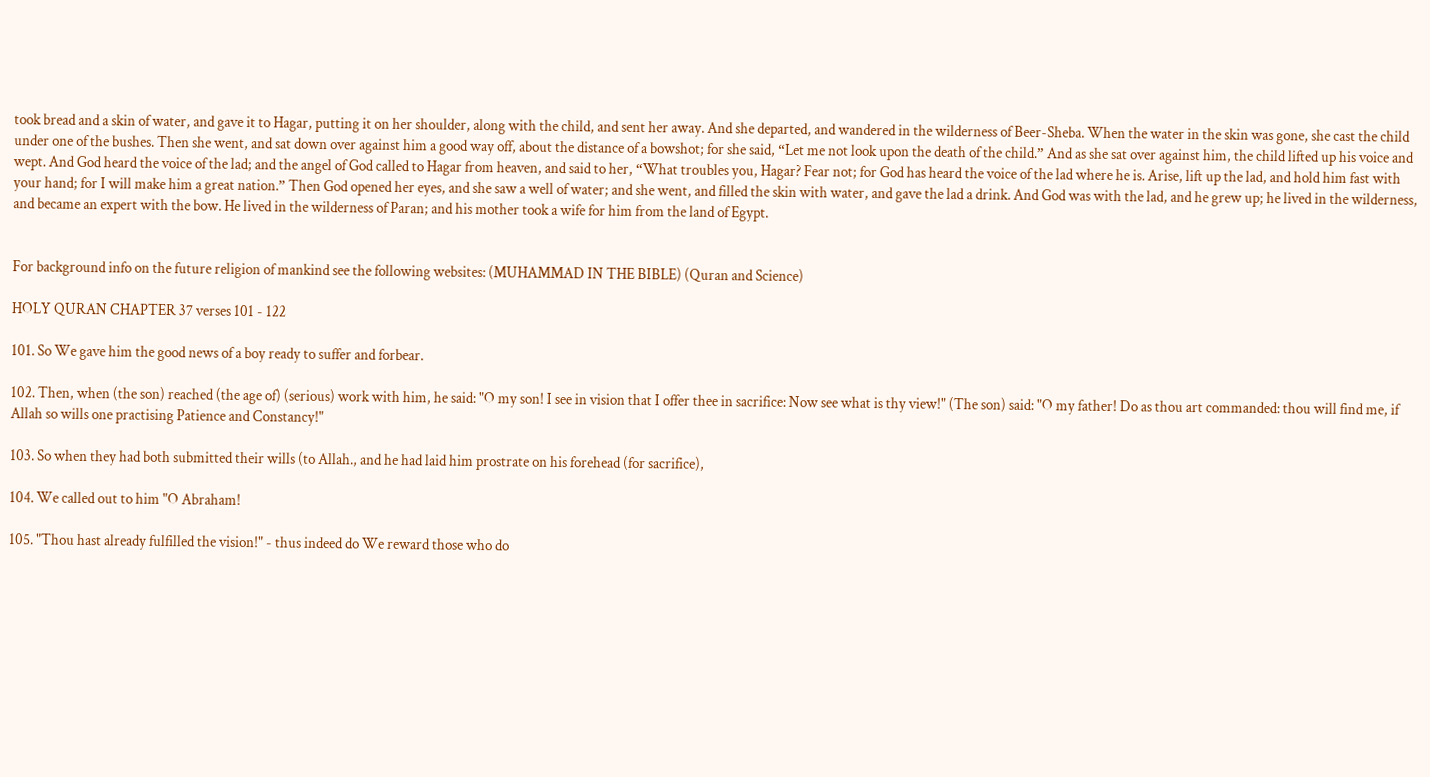took bread and a skin of water, and gave it to Hagar, putting it on her shoulder, along with the child, and sent her away. And she departed, and wandered in the wilderness of Beer-Sheba. When the water in the skin was gone, she cast the child under one of the bushes. Then she went, and sat down over against him a good way off, about the distance of a bowshot; for she said, “Let me not look upon the death of the child.” And as she sat over against him, the child lifted up his voice and wept. And God heard the voice of the lad; and the angel of God called to Hagar from heaven, and said to her, “What troubles you, Hagar? Fear not; for God has heard the voice of the lad where he is. Arise, lift up the lad, and hold him fast with your hand; for I will make him a great nation.” Then God opened her eyes, and she saw a well of water; and she went, and filled the skin with water, and gave the lad a drink. And God was with the lad, and he grew up; he lived in the wilderness, and became an expert with the bow. He lived in the wilderness of Paran; and his mother took a wife for him from the land of Egypt.


For background info on the future religion of mankind see the following websites: (MUHAMMAD IN THE BIBLE) (Quran and Science)

HOLY QURAN CHAPTER 37 verses 101 - 122

101. So We gave him the good news of a boy ready to suffer and forbear.

102. Then, when (the son) reached (the age of) (serious) work with him, he said: "O my son! I see in vision that I offer thee in sacrifice: Now see what is thy view!" (The son) said: "O my father! Do as thou art commanded: thou will find me, if Allah so wills one practising Patience and Constancy!"

103. So when they had both submitted their wills (to Allah., and he had laid him prostrate on his forehead (for sacrifice),

104. We called out to him "O Abraham!

105. "Thou hast already fulfilled the vision!" - thus indeed do We reward those who do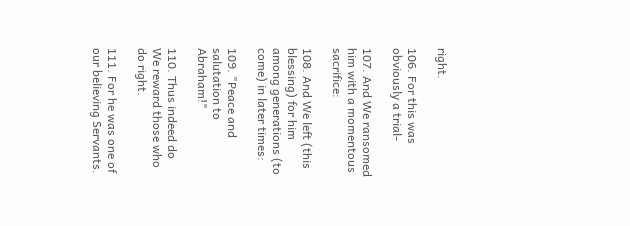right.

106. For this was obviously a trial-

107. And We ransomed him with a momentous sacrifice:

108. And We left (this blessing) for him among generations (to come) in later times:

109. "Peace and salutation to Abraham!"

110. Thus indeed do We reward those who do right.

111. For he was one of our believing Servants.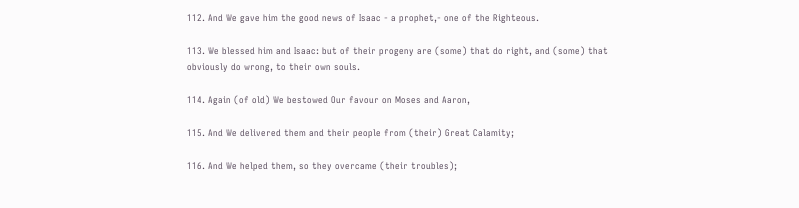112. And We gave him the good news of Isaac - a prophet,- one of the Righteous.

113. We blessed him and Isaac: but of their progeny are (some) that do right, and (some) that obviously do wrong, to their own souls.

114. Again (of old) We bestowed Our favour on Moses and Aaron,

115. And We delivered them and their people from (their) Great Calamity;

116. And We helped them, so they overcame (their troubles);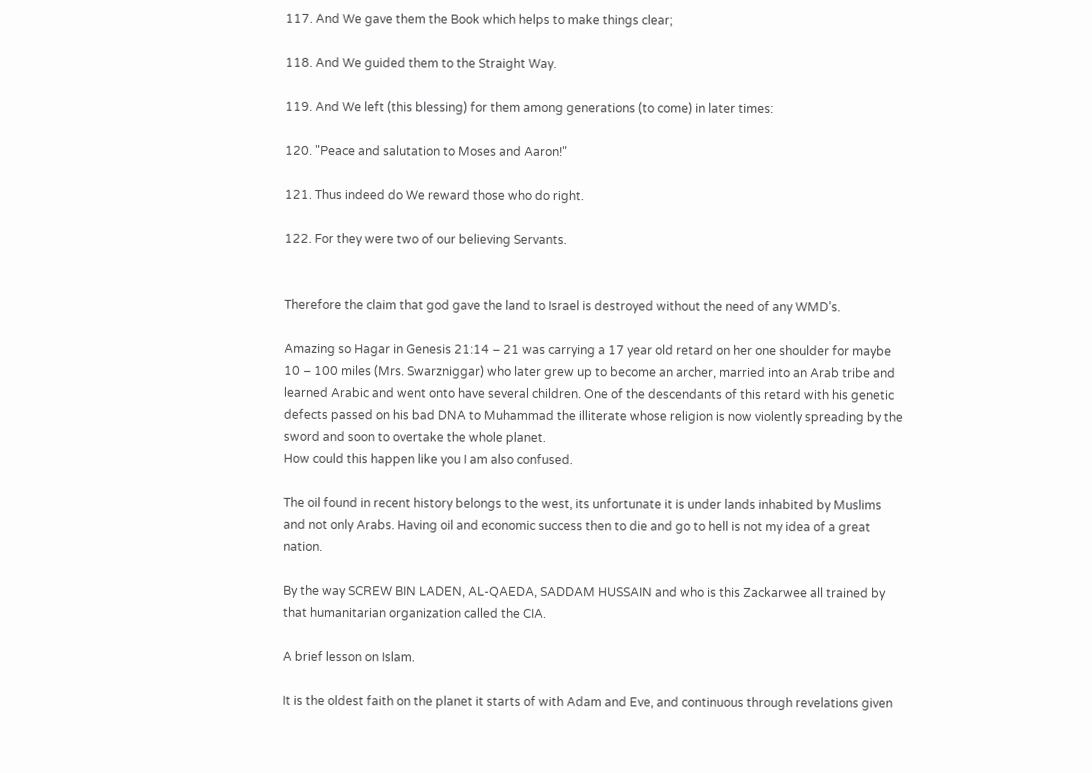117. And We gave them the Book which helps to make things clear;

118. And We guided them to the Straight Way.

119. And We left (this blessing) for them among generations (to come) in later times:

120. "Peace and salutation to Moses and Aaron!"

121. Thus indeed do We reward those who do right.

122. For they were two of our believing Servants.


Therefore the claim that god gave the land to Israel is destroyed without the need of any WMD’s.

Amazing so Hagar in Genesis 21:14 – 21 was carrying a 17 year old retard on her one shoulder for maybe 10 – 100 miles (Mrs. Swarzniggar) who later grew up to become an archer, married into an Arab tribe and learned Arabic and went onto have several children. One of the descendants of this retard with his genetic defects passed on his bad DNA to Muhammad the illiterate whose religion is now violently spreading by the sword and soon to overtake the whole planet.
How could this happen like you I am also confused.

The oil found in recent history belongs to the west, its unfortunate it is under lands inhabited by Muslims and not only Arabs. Having oil and economic success then to die and go to hell is not my idea of a great nation.

By the way SCREW BIN LADEN, AL-QAEDA, SADDAM HUSSAIN and who is this Zackarwee all trained by that humanitarian organization called the CIA.

A brief lesson on Islam.

It is the oldest faith on the planet it starts of with Adam and Eve, and continuous through revelations given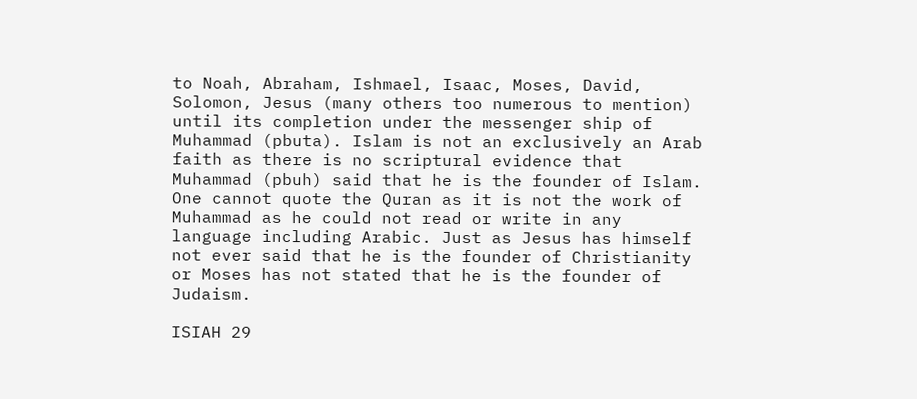to Noah, Abraham, Ishmael, Isaac, Moses, David, Solomon, Jesus (many others too numerous to mention) until its completion under the messenger ship of Muhammad (pbuta). Islam is not an exclusively an Arab faith as there is no scriptural evidence that Muhammad (pbuh) said that he is the founder of Islam. One cannot quote the Quran as it is not the work of Muhammad as he could not read or write in any language including Arabic. Just as Jesus has himself not ever said that he is the founder of Christianity or Moses has not stated that he is the founder of Judaism.

ISIAH 29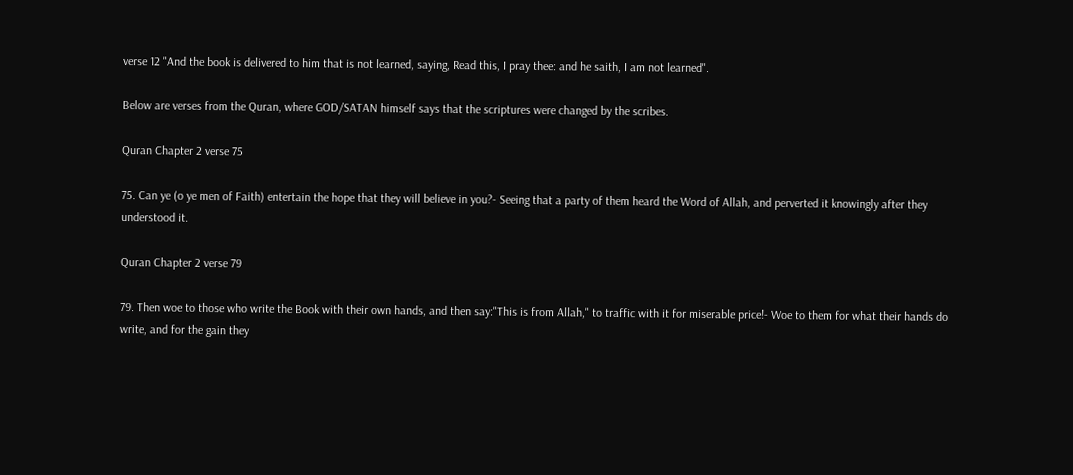verse 12 "And the book is delivered to him that is not learned, saying, Read this, I pray thee: and he saith, I am not learned".

Below are verses from the Quran, where GOD/SATAN himself says that the scriptures were changed by the scribes.

Quran Chapter 2 verse 75

75. Can ye (o ye men of Faith) entertain the hope that they will believe in you?- Seeing that a party of them heard the Word of Allah, and perverted it knowingly after they understood it.

Quran Chapter 2 verse 79

79. Then woe to those who write the Book with their own hands, and then say:"This is from Allah," to traffic with it for miserable price!- Woe to them for what their hands do write, and for the gain they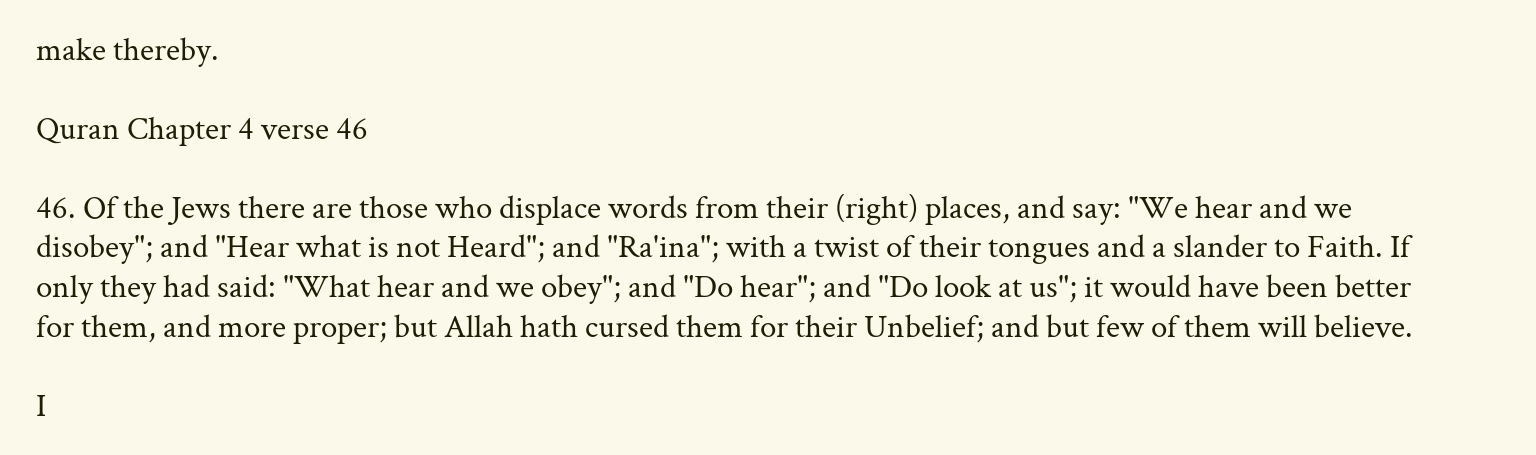make thereby.

Quran Chapter 4 verse 46

46. Of the Jews there are those who displace words from their (right) places, and say: "We hear and we disobey"; and "Hear what is not Heard"; and "Ra'ina"; with a twist of their tongues and a slander to Faith. If only they had said: "What hear and we obey"; and "Do hear"; and "Do look at us"; it would have been better for them, and more proper; but Allah hath cursed them for their Unbelief; and but few of them will believe.

I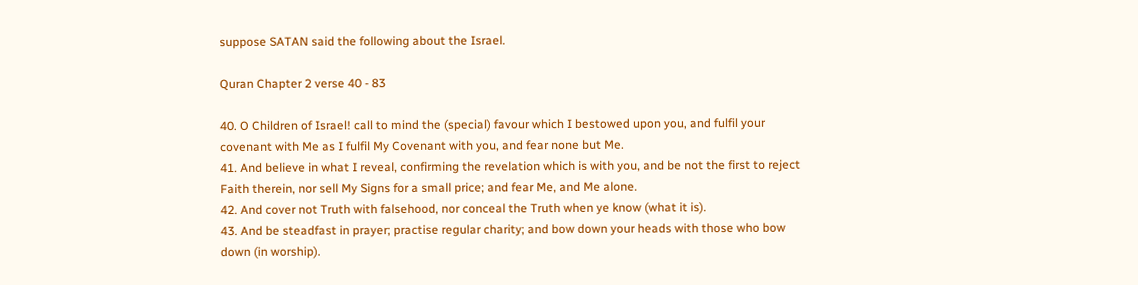suppose SATAN said the following about the Israel.

Quran Chapter 2 verse 40 - 83

40. O Children of Israel! call to mind the (special) favour which I bestowed upon you, and fulfil your covenant with Me as I fulfil My Covenant with you, and fear none but Me.
41. And believe in what I reveal, confirming the revelation which is with you, and be not the first to reject Faith therein, nor sell My Signs for a small price; and fear Me, and Me alone.
42. And cover not Truth with falsehood, nor conceal the Truth when ye know (what it is).
43. And be steadfast in prayer; practise regular charity; and bow down your heads with those who bow down (in worship).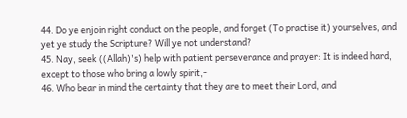44. Do ye enjoin right conduct on the people, and forget (To practise it) yourselves, and yet ye study the Scripture? Will ye not understand?
45. Nay, seek ((Allah)'s) help with patient perseverance and prayer: It is indeed hard, except to those who bring a lowly spirit,-
46. Who bear in mind the certainty that they are to meet their Lord, and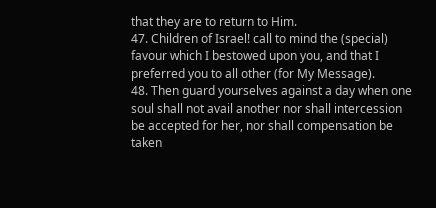that they are to return to Him.
47. Children of Israel! call to mind the (special) favour which I bestowed upon you, and that I preferred you to all other (for My Message).
48. Then guard yourselves against a day when one soul shall not avail another nor shall intercession be accepted for her, nor shall compensation be taken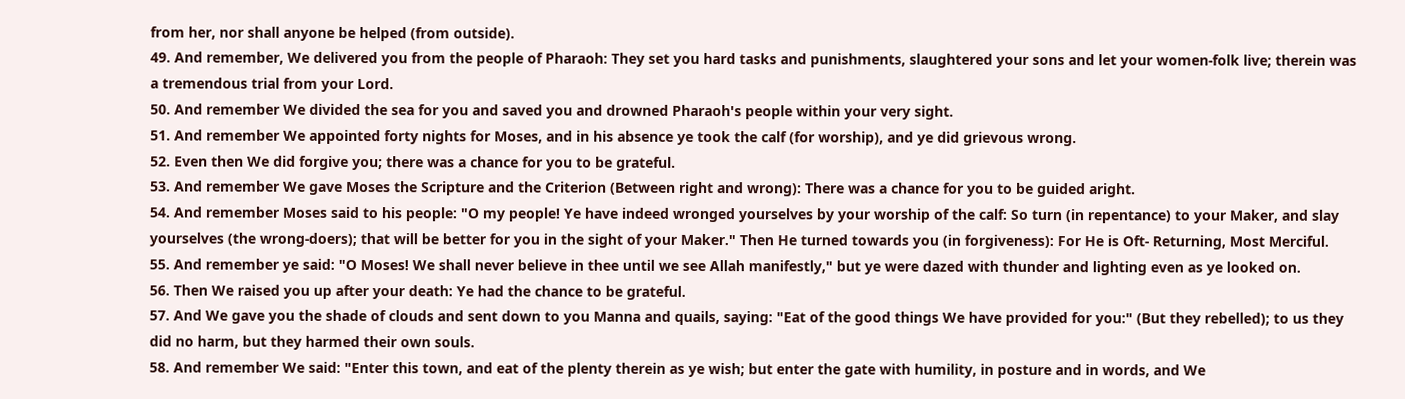from her, nor shall anyone be helped (from outside).
49. And remember, We delivered you from the people of Pharaoh: They set you hard tasks and punishments, slaughtered your sons and let your women-folk live; therein was a tremendous trial from your Lord.
50. And remember We divided the sea for you and saved you and drowned Pharaoh's people within your very sight.
51. And remember We appointed forty nights for Moses, and in his absence ye took the calf (for worship), and ye did grievous wrong.
52. Even then We did forgive you; there was a chance for you to be grateful.
53. And remember We gave Moses the Scripture and the Criterion (Between right and wrong): There was a chance for you to be guided aright.
54. And remember Moses said to his people: "O my people! Ye have indeed wronged yourselves by your worship of the calf: So turn (in repentance) to your Maker, and slay yourselves (the wrong-doers); that will be better for you in the sight of your Maker." Then He turned towards you (in forgiveness): For He is Oft- Returning, Most Merciful.
55. And remember ye said: "O Moses! We shall never believe in thee until we see Allah manifestly," but ye were dazed with thunder and lighting even as ye looked on.
56. Then We raised you up after your death: Ye had the chance to be grateful.
57. And We gave you the shade of clouds and sent down to you Manna and quails, saying: "Eat of the good things We have provided for you:" (But they rebelled); to us they did no harm, but they harmed their own souls.
58. And remember We said: "Enter this town, and eat of the plenty therein as ye wish; but enter the gate with humility, in posture and in words, and We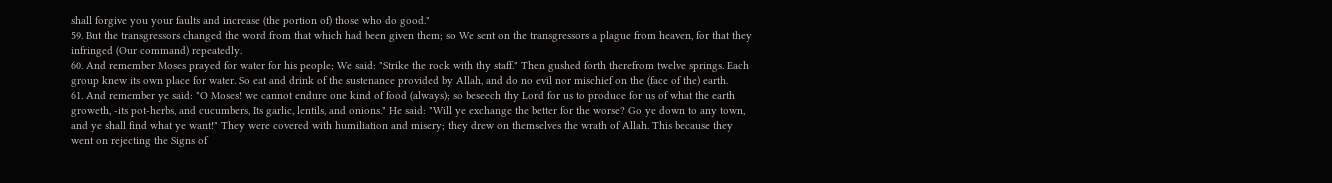shall forgive you your faults and increase (the portion of) those who do good."
59. But the transgressors changed the word from that which had been given them; so We sent on the transgressors a plague from heaven, for that they infringed (Our command) repeatedly.
60. And remember Moses prayed for water for his people; We said: "Strike the rock with thy staff." Then gushed forth therefrom twelve springs. Each group knew its own place for water. So eat and drink of the sustenance provided by Allah, and do no evil nor mischief on the (face of the) earth.
61. And remember ye said: "O Moses! we cannot endure one kind of food (always); so beseech thy Lord for us to produce for us of what the earth groweth, -its pot-herbs, and cucumbers, Its garlic, lentils, and onions." He said: "Will ye exchange the better for the worse? Go ye down to any town, and ye shall find what ye want!" They were covered with humiliation and misery; they drew on themselves the wrath of Allah. This because they went on rejecting the Signs of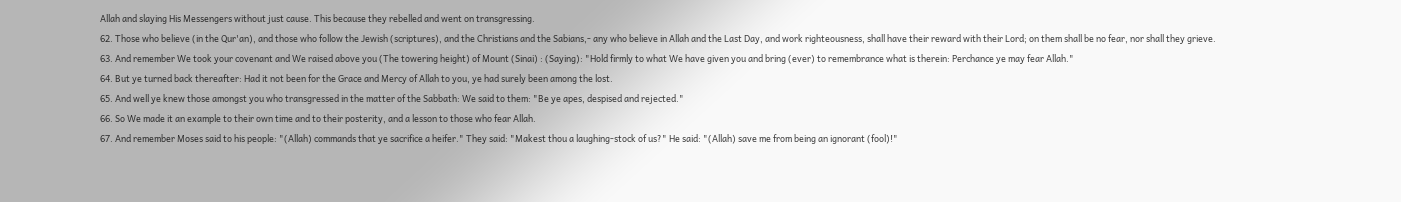Allah and slaying His Messengers without just cause. This because they rebelled and went on transgressing.
62. Those who believe (in the Qur'an), and those who follow the Jewish (scriptures), and the Christians and the Sabians,- any who believe in Allah and the Last Day, and work righteousness, shall have their reward with their Lord; on them shall be no fear, nor shall they grieve.
63. And remember We took your covenant and We raised above you (The towering height) of Mount (Sinai) : (Saying): "Hold firmly to what We have given you and bring (ever) to remembrance what is therein: Perchance ye may fear Allah."
64. But ye turned back thereafter: Had it not been for the Grace and Mercy of Allah to you, ye had surely been among the lost.
65. And well ye knew those amongst you who transgressed in the matter of the Sabbath: We said to them: "Be ye apes, despised and rejected."
66. So We made it an example to their own time and to their posterity, and a lesson to those who fear Allah.
67. And remember Moses said to his people: "(Allah) commands that ye sacrifice a heifer." They said: "Makest thou a laughing-stock of us?" He said: "(Allah) save me from being an ignorant (fool)!"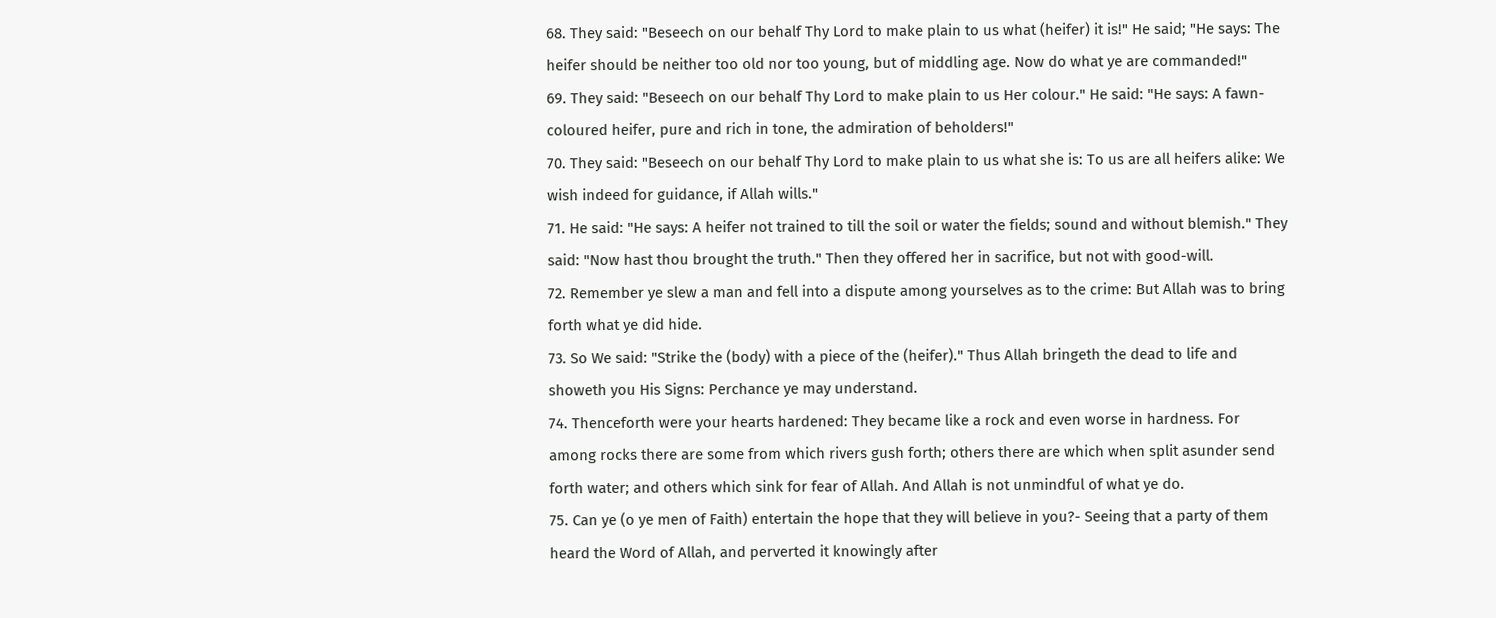68. They said: "Beseech on our behalf Thy Lord to make plain to us what (heifer) it is!" He said; "He says: The heifer should be neither too old nor too young, but of middling age. Now do what ye are commanded!"
69. They said: "Beseech on our behalf Thy Lord to make plain to us Her colour." He said: "He says: A fawn-coloured heifer, pure and rich in tone, the admiration of beholders!"
70. They said: "Beseech on our behalf Thy Lord to make plain to us what she is: To us are all heifers alike: We wish indeed for guidance, if Allah wills."
71. He said: "He says: A heifer not trained to till the soil or water the fields; sound and without blemish." They said: "Now hast thou brought the truth." Then they offered her in sacrifice, but not with good-will.
72. Remember ye slew a man and fell into a dispute among yourselves as to the crime: But Allah was to bring forth what ye did hide.
73. So We said: "Strike the (body) with a piece of the (heifer)." Thus Allah bringeth the dead to life and showeth you His Signs: Perchance ye may understand.
74. Thenceforth were your hearts hardened: They became like a rock and even worse in hardness. For among rocks there are some from which rivers gush forth; others there are which when split asunder send forth water; and others which sink for fear of Allah. And Allah is not unmindful of what ye do.
75. Can ye (o ye men of Faith) entertain the hope that they will believe in you?- Seeing that a party of them heard the Word of Allah, and perverted it knowingly after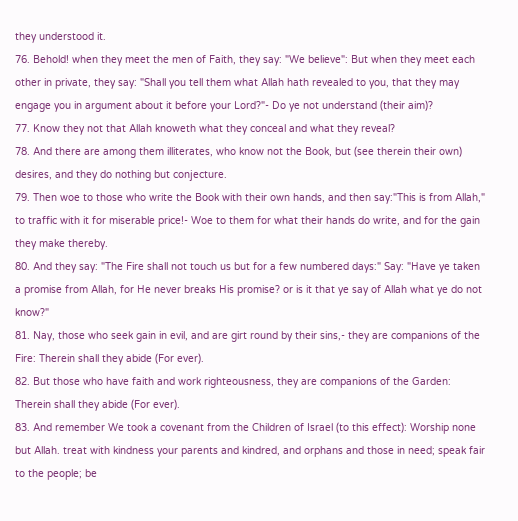they understood it.
76. Behold! when they meet the men of Faith, they say: "We believe": But when they meet each other in private, they say: "Shall you tell them what Allah hath revealed to you, that they may engage you in argument about it before your Lord?"- Do ye not understand (their aim)?
77. Know they not that Allah knoweth what they conceal and what they reveal?
78. And there are among them illiterates, who know not the Book, but (see therein their own) desires, and they do nothing but conjecture.
79. Then woe to those who write the Book with their own hands, and then say:"This is from Allah," to traffic with it for miserable price!- Woe to them for what their hands do write, and for the gain they make thereby.
80. And they say: "The Fire shall not touch us but for a few numbered days:" Say: "Have ye taken a promise from Allah, for He never breaks His promise? or is it that ye say of Allah what ye do not know?"
81. Nay, those who seek gain in evil, and are girt round by their sins,- they are companions of the Fire: Therein shall they abide (For ever).
82. But those who have faith and work righteousness, they are companions of the Garden: Therein shall they abide (For ever).
83. And remember We took a covenant from the Children of Israel (to this effect): Worship none but Allah. treat with kindness your parents and kindred, and orphans and those in need; speak fair to the people; be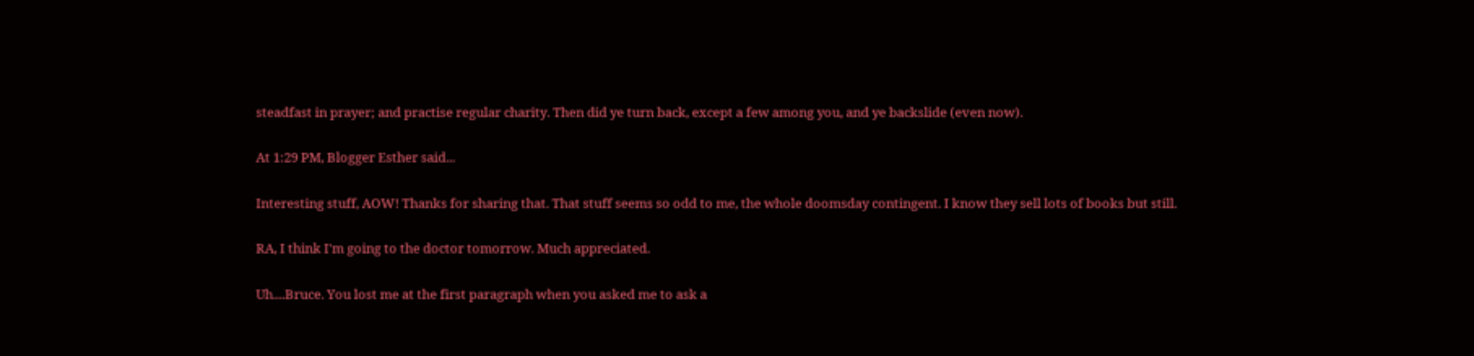steadfast in prayer; and practise regular charity. Then did ye turn back, except a few among you, and ye backslide (even now).

At 1:29 PM, Blogger Esther said...

Interesting stuff, AOW! Thanks for sharing that. That stuff seems so odd to me, the whole doomsday contingent. I know they sell lots of books but still.

RA, I think I'm going to the doctor tomorrow. Much appreciated.

Uh....Bruce. You lost me at the first paragraph when you asked me to ask a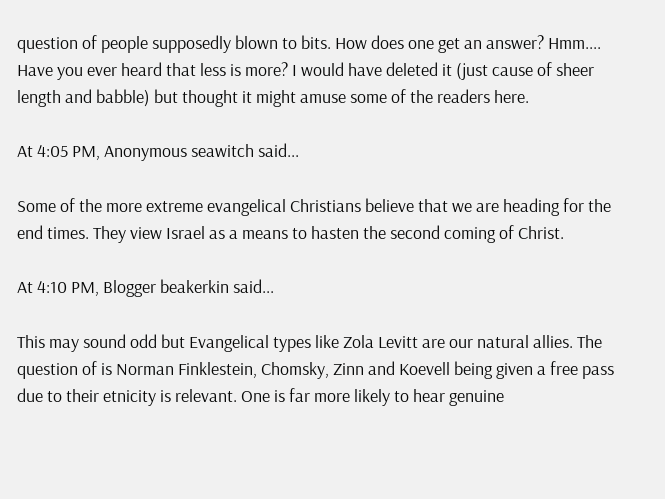question of people supposedly blown to bits. How does one get an answer? Hmm.... Have you ever heard that less is more? I would have deleted it (just cause of sheer length and babble) but thought it might amuse some of the readers here.

At 4:05 PM, Anonymous seawitch said...

Some of the more extreme evangelical Christians believe that we are heading for the end times. They view Israel as a means to hasten the second coming of Christ.

At 4:10 PM, Blogger beakerkin said...

This may sound odd but Evangelical types like Zola Levitt are our natural allies. The question of is Norman Finklestein, Chomsky, Zinn and Koevell being given a free pass due to their etnicity is relevant. One is far more likely to hear genuine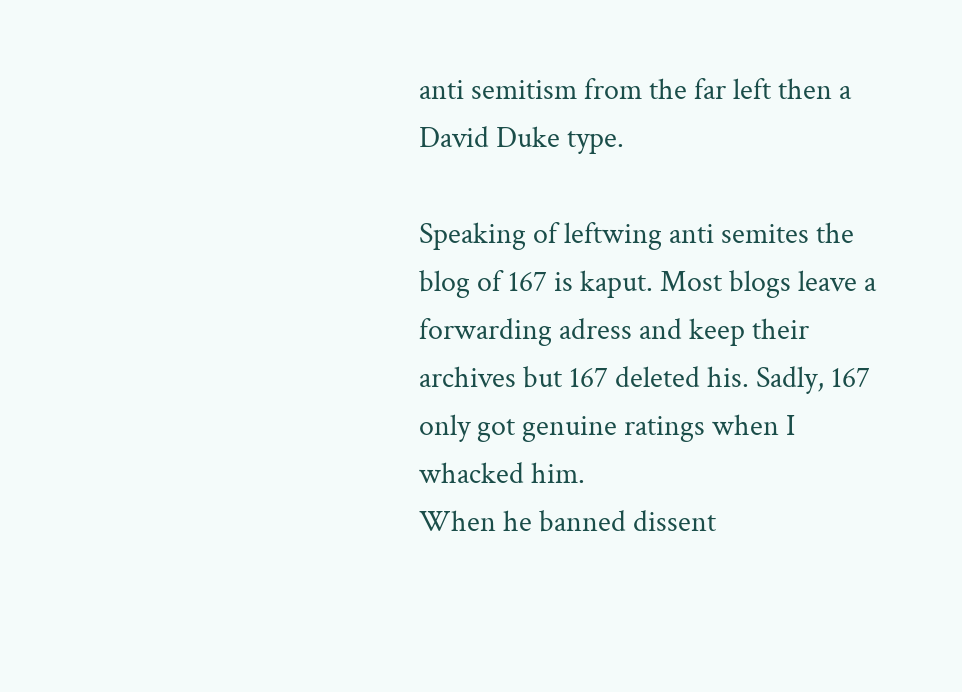anti semitism from the far left then a David Duke type.

Speaking of leftwing anti semites the blog of 167 is kaput. Most blogs leave a forwarding adress and keep their archives but 167 deleted his. Sadly, 167 only got genuine ratings when I whacked him.
When he banned dissent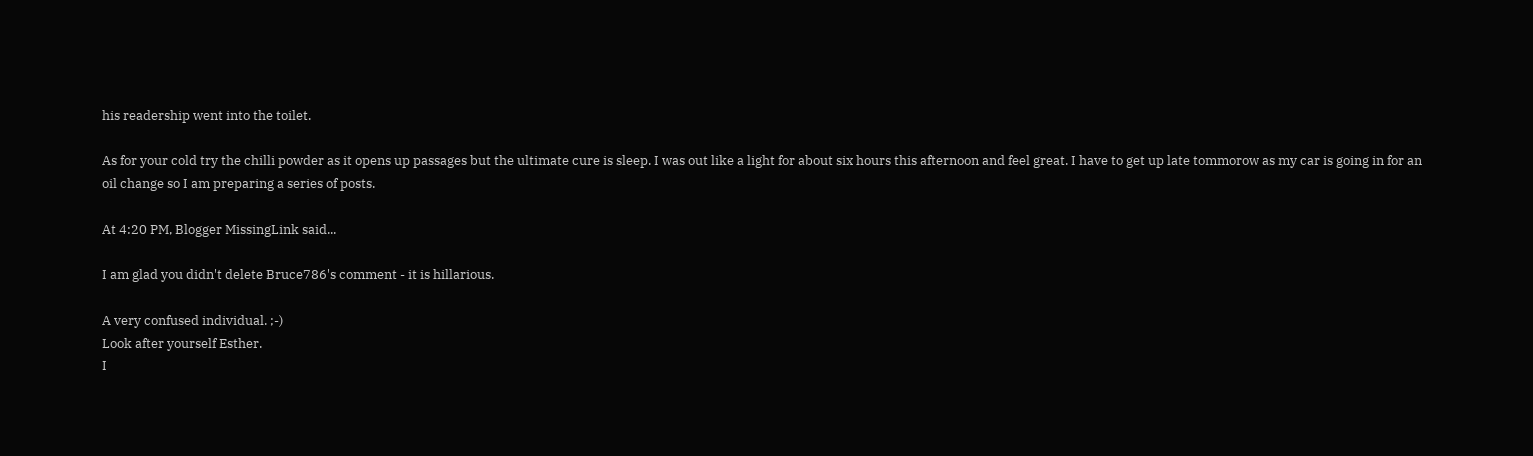his readership went into the toilet.

As for your cold try the chilli powder as it opens up passages but the ultimate cure is sleep. I was out like a light for about six hours this afternoon and feel great. I have to get up late tommorow as my car is going in for an oil change so I am preparing a series of posts.

At 4:20 PM, Blogger MissingLink said...

I am glad you didn't delete Bruce786's comment - it is hillarious.

A very confused individual. ;-)
Look after yourself Esther.
I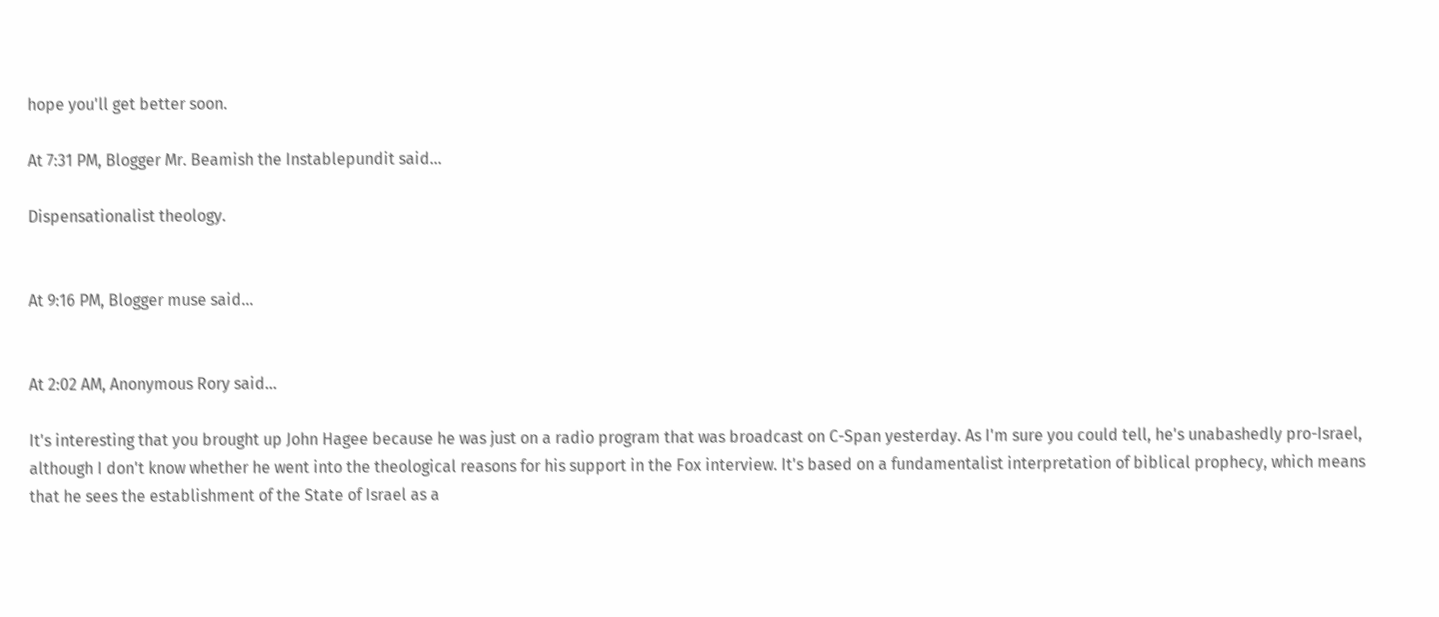hope you'll get better soon.

At 7:31 PM, Blogger Mr. Beamish the Instablepundit said...

Dispensationalist theology.


At 9:16 PM, Blogger muse said...


At 2:02 AM, Anonymous Rory said...

It's interesting that you brought up John Hagee because he was just on a radio program that was broadcast on C-Span yesterday. As I'm sure you could tell, he's unabashedly pro-Israel, although I don't know whether he went into the theological reasons for his support in the Fox interview. It's based on a fundamentalist interpretation of biblical prophecy, which means that he sees the establishment of the State of Israel as a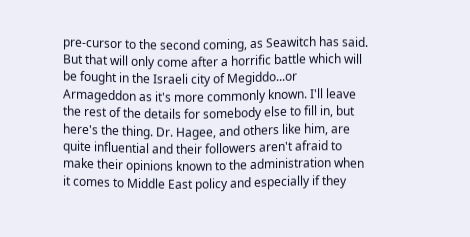pre-cursor to the second coming, as Seawitch has said. But that will only come after a horrific battle which will be fought in the Israeli city of Megiddo...or Armageddon as it's more commonly known. I'll leave the rest of the details for somebody else to fill in, but here's the thing. Dr. Hagee, and others like him, are quite influential and their followers aren't afraid to make their opinions known to the administration when it comes to Middle East policy and especially if they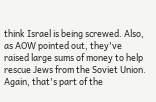think Israel is being screwed. Also, as AOW pointed out, they've raised large sums of money to help rescue Jews from the Soviet Union. Again, that's part of the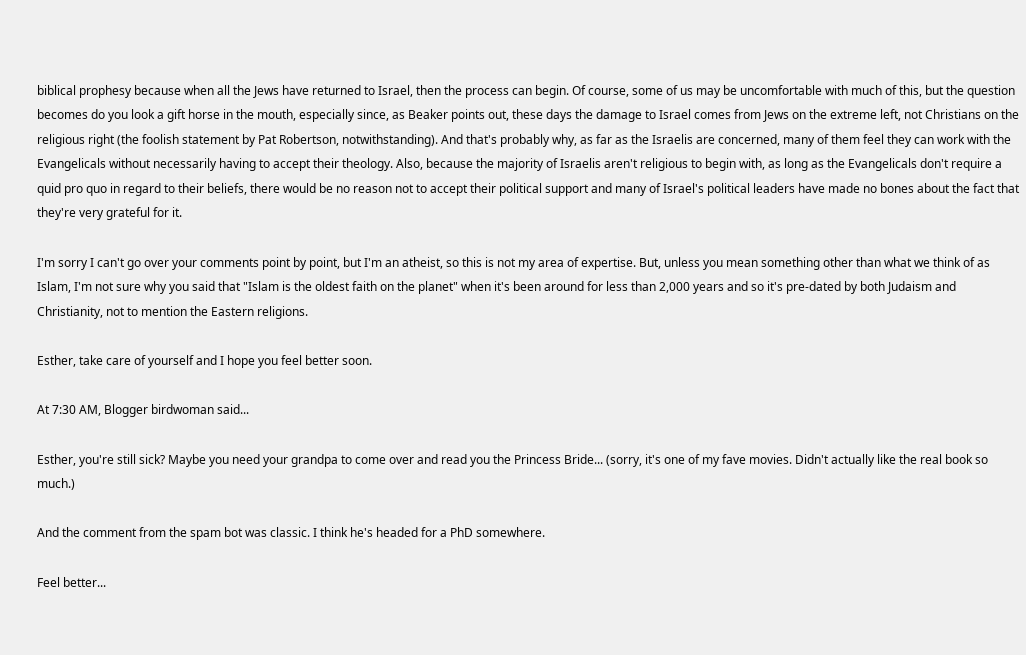biblical prophesy because when all the Jews have returned to Israel, then the process can begin. Of course, some of us may be uncomfortable with much of this, but the question becomes do you look a gift horse in the mouth, especially since, as Beaker points out, these days the damage to Israel comes from Jews on the extreme left, not Christians on the religious right (the foolish statement by Pat Robertson, notwithstanding). And that's probably why, as far as the Israelis are concerned, many of them feel they can work with the Evangelicals without necessarily having to accept their theology. Also, because the majority of Israelis aren't religious to begin with, as long as the Evangelicals don't require a quid pro quo in regard to their beliefs, there would be no reason not to accept their political support and many of Israel's political leaders have made no bones about the fact that they're very grateful for it.

I'm sorry I can't go over your comments point by point, but I'm an atheist, so this is not my area of expertise. But, unless you mean something other than what we think of as Islam, I'm not sure why you said that "Islam is the oldest faith on the planet" when it's been around for less than 2,000 years and so it's pre-dated by both Judaism and Christianity, not to mention the Eastern religions.

Esther, take care of yourself and I hope you feel better soon.

At 7:30 AM, Blogger birdwoman said...

Esther, you're still sick? Maybe you need your grandpa to come over and read you the Princess Bride... (sorry, it's one of my fave movies. Didn't actually like the real book so much.)

And the comment from the spam bot was classic. I think he's headed for a PhD somewhere.

Feel better...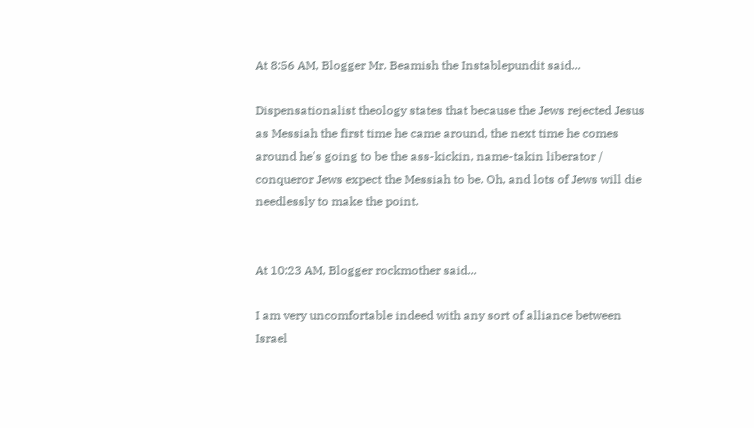At 8:56 AM, Blogger Mr. Beamish the Instablepundit said...

Dispensationalist theology states that because the Jews rejected Jesus as Messiah the first time he came around, the next time he comes around he's going to be the ass-kickin, name-takin liberator / conqueror Jews expect the Messiah to be. Oh, and lots of Jews will die needlessly to make the point.


At 10:23 AM, Blogger rockmother said...

I am very uncomfortable indeed with any sort of alliance between Israel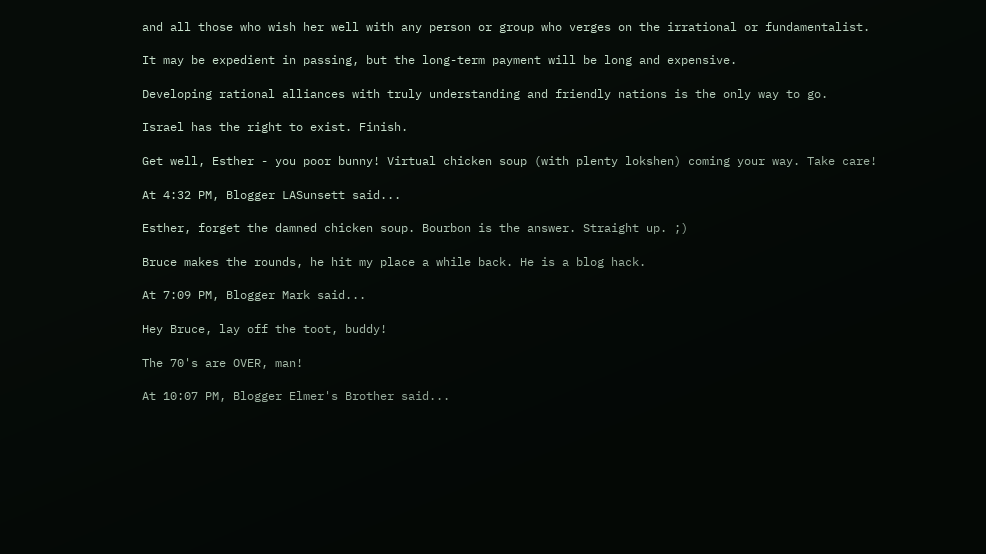and all those who wish her well with any person or group who verges on the irrational or fundamentalist.

It may be expedient in passing, but the long-term payment will be long and expensive.

Developing rational alliances with truly understanding and friendly nations is the only way to go.

Israel has the right to exist. Finish.

Get well, Esther - you poor bunny! Virtual chicken soup (with plenty lokshen) coming your way. Take care!

At 4:32 PM, Blogger LASunsett said...

Esther, forget the damned chicken soup. Bourbon is the answer. Straight up. ;)

Bruce makes the rounds, he hit my place a while back. He is a blog hack.

At 7:09 PM, Blogger Mark said...

Hey Bruce, lay off the toot, buddy!

The 70's are OVER, man!

At 10:07 PM, Blogger Elmer's Brother said...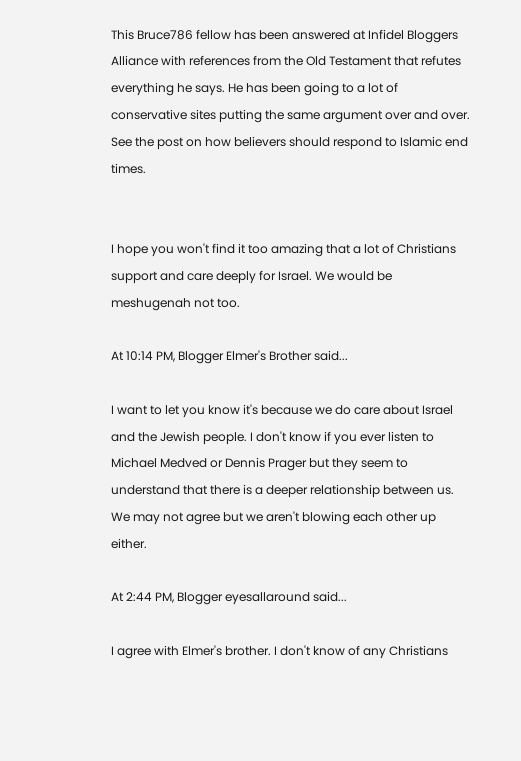This Bruce786 fellow has been answered at Infidel Bloggers Alliance with references from the Old Testament that refutes everything he says. He has been going to a lot of conservative sites putting the same argument over and over. See the post on how believers should respond to Islamic end times.


I hope you won't find it too amazing that a lot of Christians support and care deeply for Israel. We would be meshugenah not too.

At 10:14 PM, Blogger Elmer's Brother said...

I want to let you know it's because we do care about Israel and the Jewish people. I don't know if you ever listen to Michael Medved or Dennis Prager but they seem to understand that there is a deeper relationship between us. We may not agree but we aren't blowing each other up either.

At 2:44 PM, Blogger eyesallaround said...

I agree with Elmer's brother. I don't know of any Christians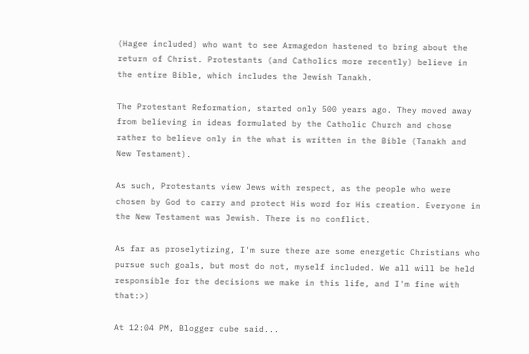(Hagee included) who want to see Armagedon hastened to bring about the return of Christ. Protestants (and Catholics more recently) believe in the entire Bible, which includes the Jewish Tanakh.

The Protestant Reformation, started only 500 years ago. They moved away from believing in ideas formulated by the Catholic Church and chose rather to believe only in the what is written in the Bible (Tanakh and New Testament).

As such, Protestants view Jews with respect, as the people who were chosen by God to carry and protect His word for His creation. Everyone in the New Testament was Jewish. There is no conflict.

As far as proselytizing, I'm sure there are some energetic Christians who pursue such goals, but most do not, myself included. We all will be held responsible for the decisions we make in this life, and I'm fine with that:>)

At 12:04 PM, Blogger cube said...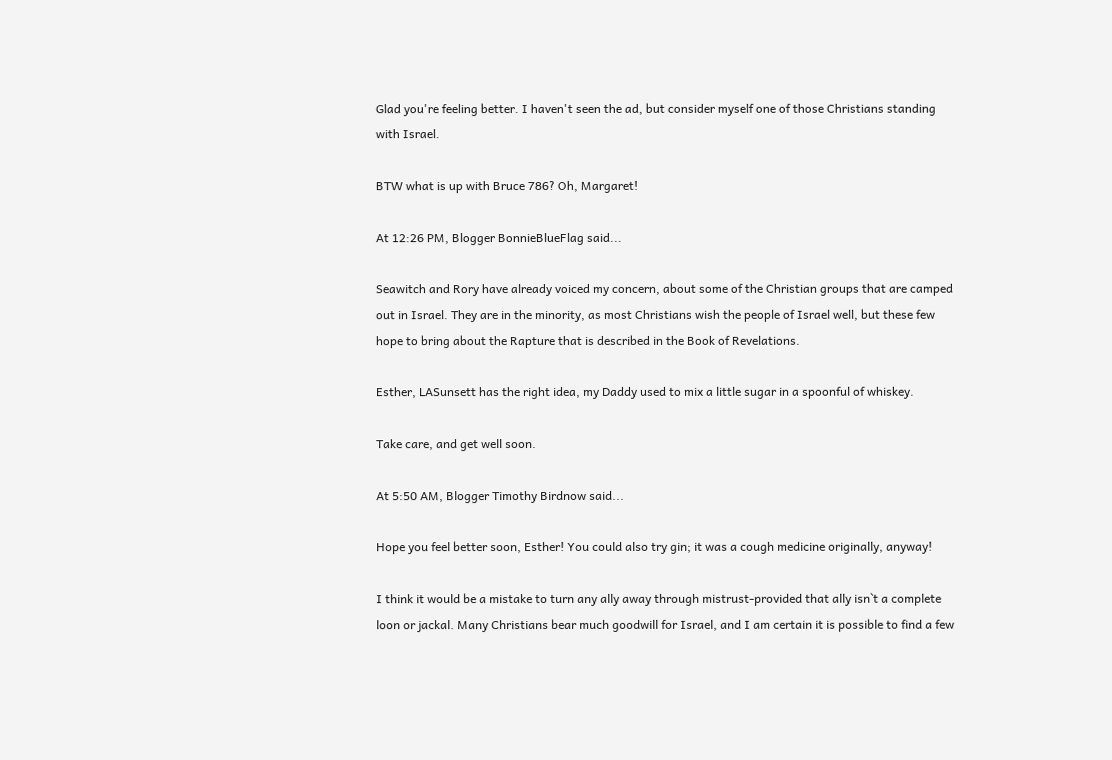Glad you're feeling better. I haven't seen the ad, but consider myself one of those Christians standing with Israel.

BTW what is up with Bruce 786? Oh, Margaret!

At 12:26 PM, Blogger BonnieBlueFlag said...

Seawitch and Rory have already voiced my concern, about some of the Christian groups that are camped out in Israel. They are in the minority, as most Christians wish the people of Israel well, but these few hope to bring about the Rapture that is described in the Book of Revelations.

Esther, LASunsett has the right idea, my Daddy used to mix a little sugar in a spoonful of whiskey.

Take care, and get well soon.

At 5:50 AM, Blogger Timothy Birdnow said...

Hope you feel better soon, Esther! You could also try gin; it was a cough medicine originally, anyway!

I think it would be a mistake to turn any ally away through mistrust-provided that ally isn`t a complete loon or jackal. Many Christians bear much goodwill for Israel, and I am certain it is possible to find a few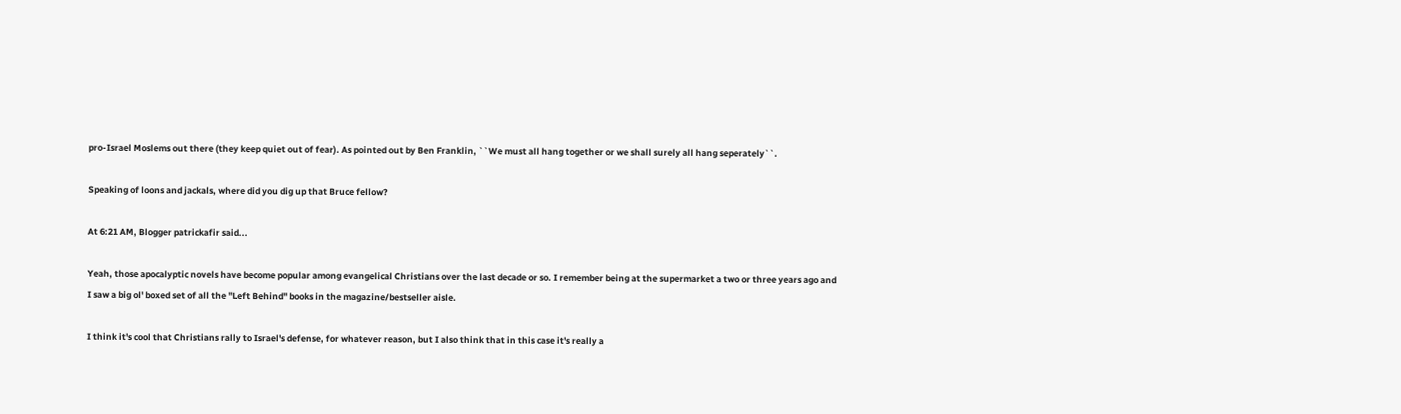pro-Israel Moslems out there (they keep quiet out of fear). As pointed out by Ben Franklin, ``We must all hang together or we shall surely all hang seperately``.

Speaking of loons and jackals, where did you dig up that Bruce fellow?

At 6:21 AM, Blogger patrickafir said...

Yeah, those apocalyptic novels have become popular among evangelical Christians over the last decade or so. I remember being at the supermarket a two or three years ago and I saw a big ol' boxed set of all the "Left Behind" books in the magazine/bestseller aisle.

I think it's cool that Christians rally to Israel's defense, for whatever reason, but I also think that in this case it's really a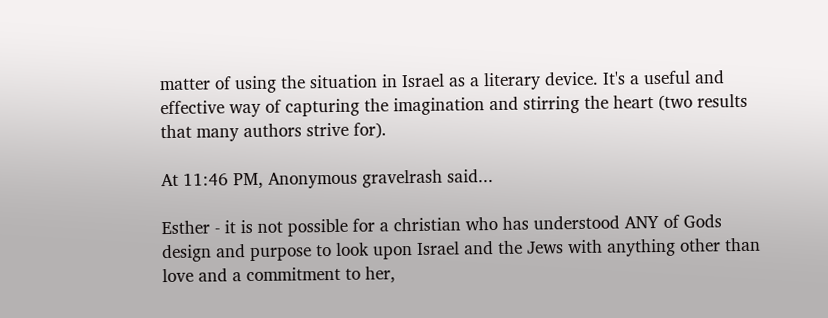matter of using the situation in Israel as a literary device. It's a useful and effective way of capturing the imagination and stirring the heart (two results that many authors strive for).

At 11:46 PM, Anonymous gravelrash said...

Esther - it is not possible for a christian who has understood ANY of Gods design and purpose to look upon Israel and the Jews with anything other than love and a commitment to her,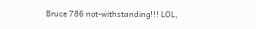Bruce 786 not-withstanding!!! LOL,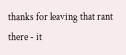thanks for leaving that rant there - it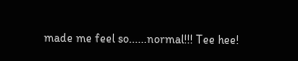made me feel so......normal!!! Tee hee!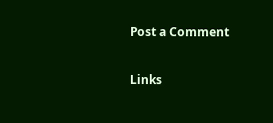Post a Comment

Links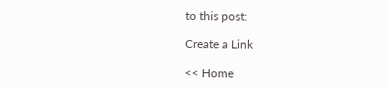to this post:

Create a Link

<< Home